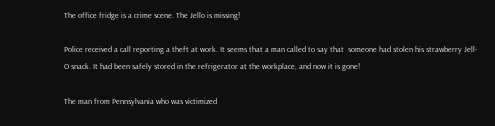The office fridge is a crime scene. The Jello is missing!

Police received a call reporting a theft at work. It seems that a man called to say that  someone had stolen his strawberry Jell-O snack. It had been safely stored in the refrigerator at the workplace, and now it is gone!

The man from Pennsylvania who was victimized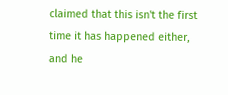claimed that this isn't the first time it has happened either, and he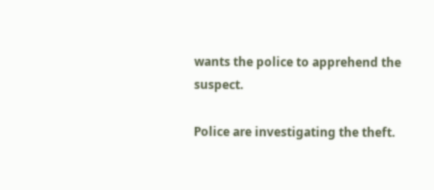wants the police to apprehend the suspect.

Police are investigating the theft.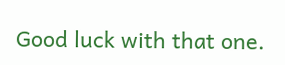Good luck with that one.